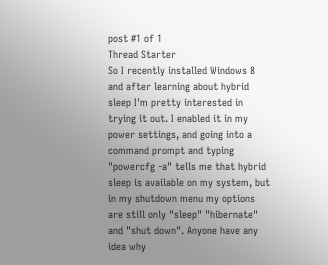post #1 of 1
Thread Starter
So I recently installed Windows 8 and after learning about hybrid sleep I'm pretty interested in trying it out. I enabled it in my power settings, and going into a command prompt and typing "powercfg -a" tells me that hybrid sleep is available on my system, but in my shutdown menu my options are still only "sleep" "hibernate" and "shut down". Anyone have any idea why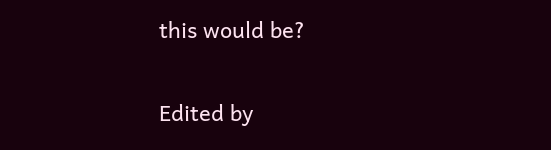this would be?

Edited by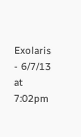Exolaris - 6/7/13 at 7:02pm